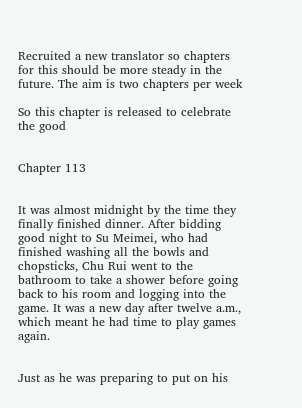Recruited a new translator so chapters for this should be more steady in the future. The aim is two chapters per week

So this chapter is released to celebrate the good


Chapter 113


It was almost midnight by the time they finally finished dinner. After bidding good night to Su Meimei, who had finished washing all the bowls and chopsticks, Chu Rui went to the bathroom to take a shower before going back to his room and logging into the game. It was a new day after twelve a.m., which meant he had time to play games again.


Just as he was preparing to put on his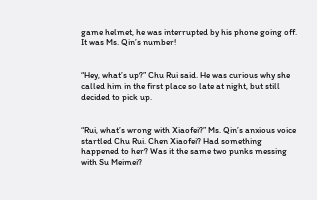game helmet, he was interrupted by his phone going off. It was Ms. Qin’s number!


“Hey, what’s up?” Chu Rui said. He was curious why she called him in the first place so late at night, but still decided to pick up.


“Rui, what’s wrong with Xiaofei?” Ms. Qin’s anxious voice startled Chu Rui. Chen Xiaofei? Had something happened to her? Was it the same two punks messing with Su Meimei?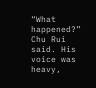“What happened?” Chu Rui said. His voice was heavy,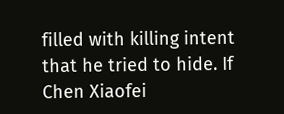filled with killing intent that he tried to hide. If Chen Xiaofei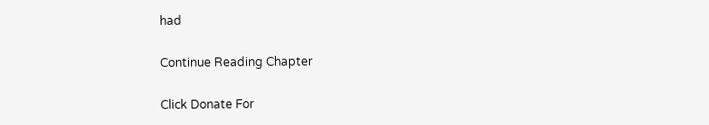had

Continue Reading Chapter

Click Donate For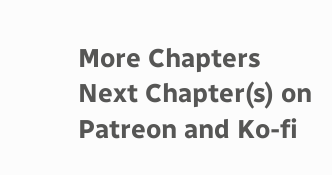More Chapters
Next Chapter(s) on Patreon and Ko-fi